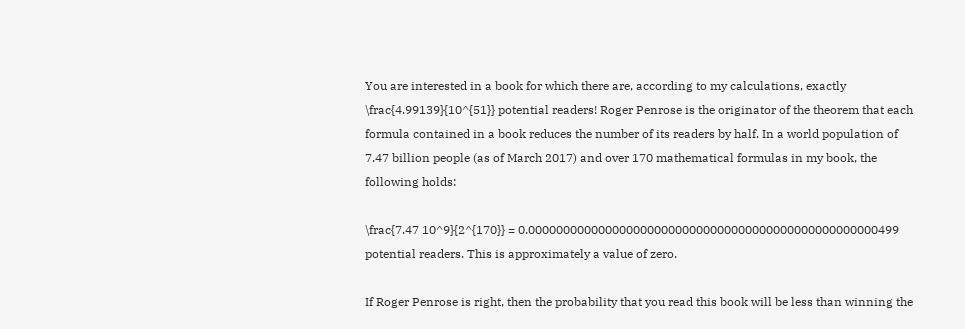You are interested in a book for which there are, according to my calculations, exactly \frac{4.99139}{10^{51}} potential readers! Roger Penrose is the originator of the theorem that each formula contained in a book reduces the number of its readers by half. In a world population of 7.47 billion people (as of March 2017) and over 170 mathematical formulas in my book, the following holds:

\frac{7.47 10^9}{2^{170}} = 0.00000000000000000000000000000000000000000000000000499 potential readers. This is approximately a value of zero.

If Roger Penrose is right, then the probability that you read this book will be less than winning the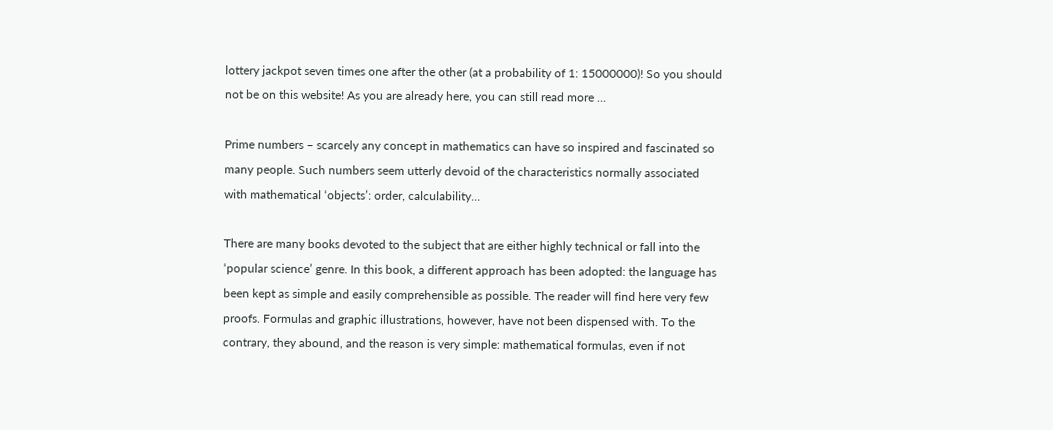lottery jackpot seven times one after the other (at a probability of 1: 15000000)! So you should not be on this website! As you are already here, you can still read more …

Prime numbers – scarcely any concept in mathematics can have so inspired and fascinated so many people. Such numbers seem utterly devoid of the characteristics normally associated with mathematical ‘objects’: order, calculability…

There are many books devoted to the subject that are either highly technical or fall into the ‘popular science’ genre. In this book, a different approach has been adopted: the language has been kept as simple and easily comprehensible as possible. The reader will find here very few proofs. Formulas and graphic illustrations, however, have not been dispensed with. To the contrary, they abound, and the reason is very simple: mathematical formulas, even if not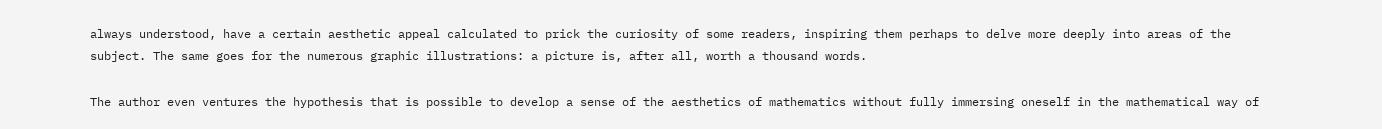always understood, have a certain aesthetic appeal calculated to prick the curiosity of some readers, inspiring them perhaps to delve more deeply into areas of the subject. The same goes for the numerous graphic illustrations: a picture is, after all, worth a thousand words.

The author even ventures the hypothesis that is possible to develop a sense of the aesthetics of mathematics without fully immersing oneself in the mathematical way of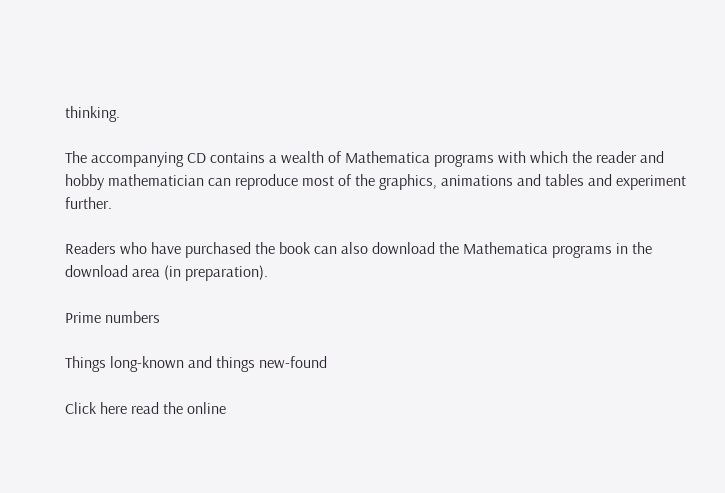thinking.

The accompanying CD contains a wealth of Mathematica programs with which the reader and hobby mathematician can reproduce most of the graphics, animations and tables and experiment further.

Readers who have purchased the book can also download the Mathematica programs in the download area (in preparation).

Prime numbers

Things long-known and things new-found

Click here read the online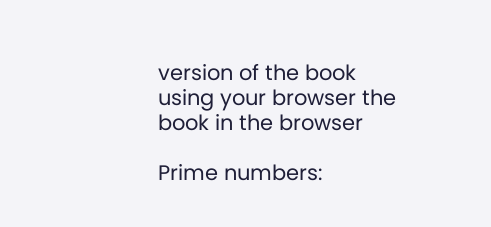version of the book using your browser the book in the browser

Prime numbers: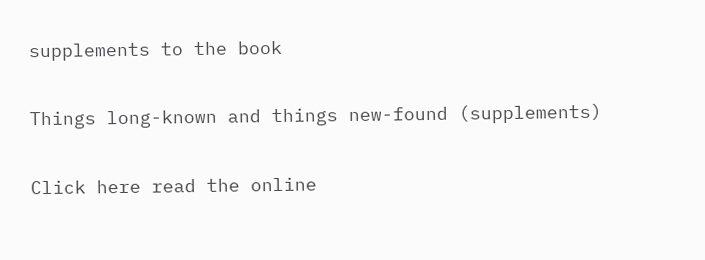supplements to the book

Things long-known and things new-found (supplements)

Click here read the online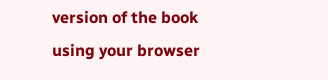version of the book using your browser